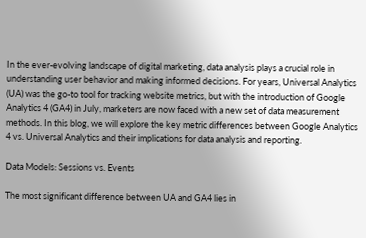In the ever-evolving landscape of digital marketing, data analysis plays a crucial role in understanding user behavior and making informed decisions. For years, Universal Analytics (UA) was the go-to tool for tracking website metrics, but with the introduction of Google Analytics 4 (GA4) in July, marketers are now faced with a new set of data measurement methods. In this blog, we will explore the key metric differences between Google Analytics 4 vs. Universal Analytics and their implications for data analysis and reporting.

Data Models: Sessions vs. Events

The most significant difference between UA and GA4 lies in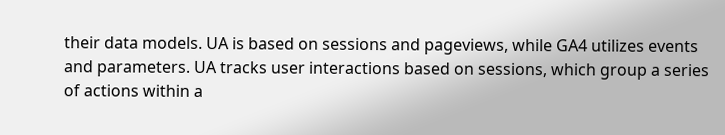their data models. UA is based on sessions and pageviews, while GA4 utilizes events and parameters. UA tracks user interactions based on sessions, which group a series of actions within a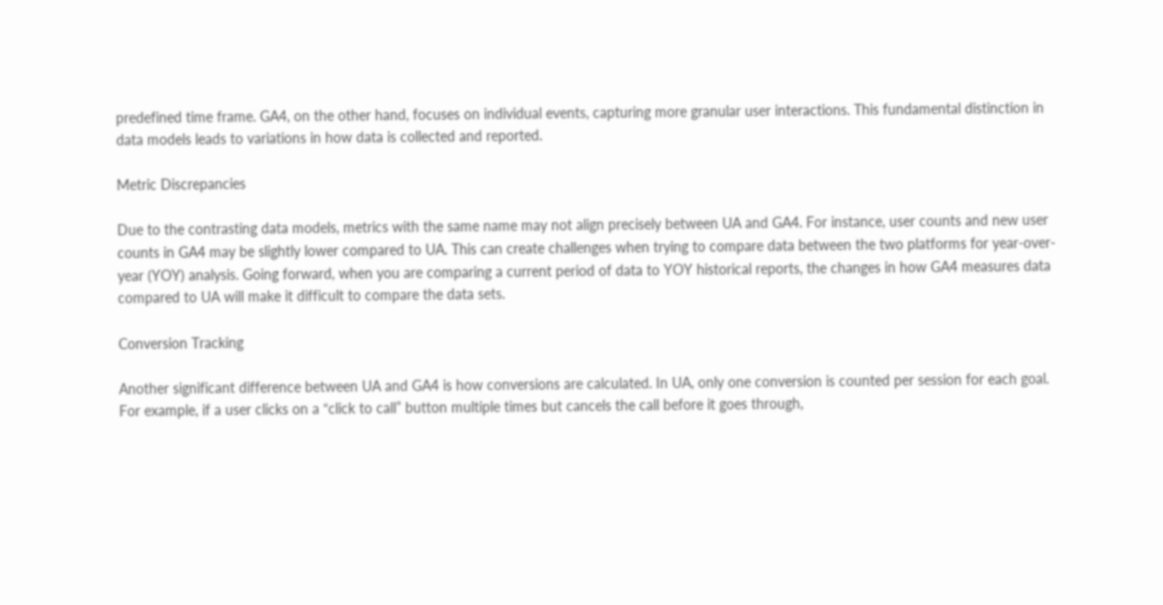predefined time frame. GA4, on the other hand, focuses on individual events, capturing more granular user interactions. This fundamental distinction in data models leads to variations in how data is collected and reported.

Metric Discrepancies

Due to the contrasting data models, metrics with the same name may not align precisely between UA and GA4. For instance, user counts and new user counts in GA4 may be slightly lower compared to UA. This can create challenges when trying to compare data between the two platforms for year-over-year (YOY) analysis. Going forward, when you are comparing a current period of data to YOY historical reports, the changes in how GA4 measures data compared to UA will make it difficult to compare the data sets.

Conversion Tracking

Another significant difference between UA and GA4 is how conversions are calculated. In UA, only one conversion is counted per session for each goal. For example, if a user clicks on a “click to call” button multiple times but cancels the call before it goes through,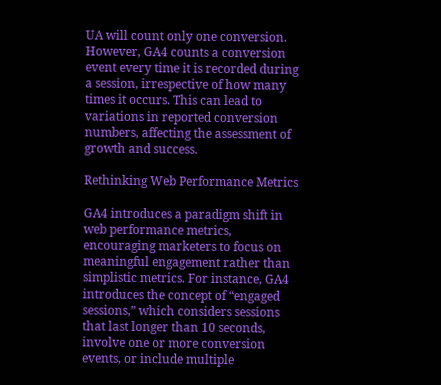UA will count only one conversion. However, GA4 counts a conversion event every time it is recorded during a session, irrespective of how many times it occurs. This can lead to variations in reported conversion numbers, affecting the assessment of growth and success.

Rethinking Web Performance Metrics

GA4 introduces a paradigm shift in web performance metrics, encouraging marketers to focus on meaningful engagement rather than simplistic metrics. For instance, GA4 introduces the concept of “engaged sessions,” which considers sessions that last longer than 10 seconds, involve one or more conversion events, or include multiple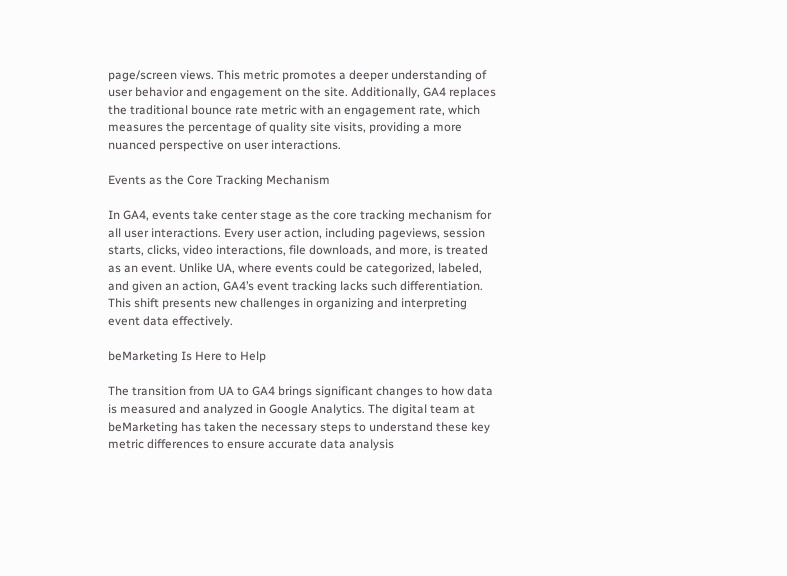page/screen views. This metric promotes a deeper understanding of user behavior and engagement on the site. Additionally, GA4 replaces the traditional bounce rate metric with an engagement rate, which measures the percentage of quality site visits, providing a more nuanced perspective on user interactions.

Events as the Core Tracking Mechanism

In GA4, events take center stage as the core tracking mechanism for all user interactions. Every user action, including pageviews, session starts, clicks, video interactions, file downloads, and more, is treated as an event. Unlike UA, where events could be categorized, labeled, and given an action, GA4’s event tracking lacks such differentiation. This shift presents new challenges in organizing and interpreting event data effectively.

beMarketing Is Here to Help

The transition from UA to GA4 brings significant changes to how data is measured and analyzed in Google Analytics. The digital team at beMarketing has taken the necessary steps to understand these key metric differences to ensure accurate data analysis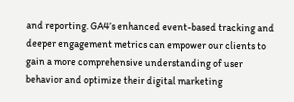and reporting. GA4’s enhanced event-based tracking and deeper engagement metrics can empower our clients to gain a more comprehensive understanding of user behavior and optimize their digital marketing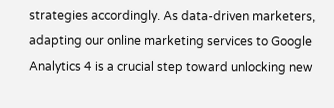strategies accordingly. As data-driven marketers, adapting our online marketing services to Google Analytics 4 is a crucial step toward unlocking new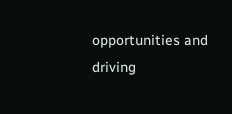opportunities and driving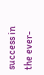success in the ever-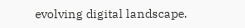evolving digital landscape.